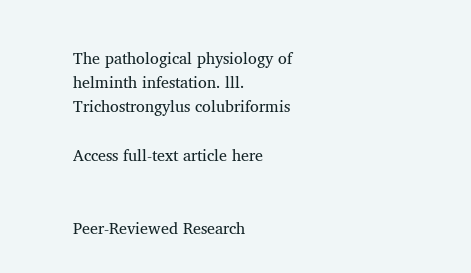The pathological physiology of helminth infestation. lll. Trichostrongylus colubriformis

Access full-text article here


Peer-Reviewed Research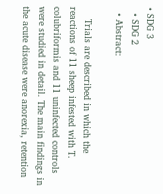• SDG 3
  • SDG 2
  • Abstract:

    Trials are described in which the reactions of 11 sheep infested with T. colubriformis and 11 uninfected controls were studied in detail. The main findings in the acute disease were anorexia, retention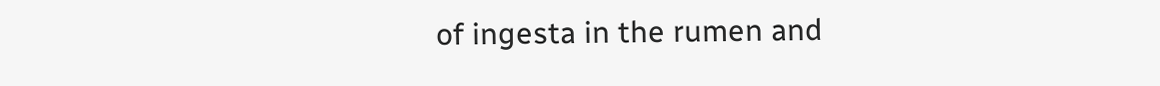of ingesta in the rumen and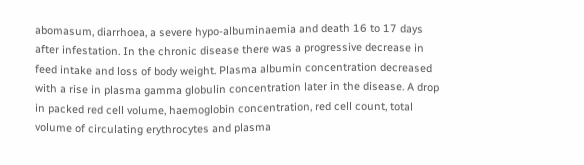abomasum, diarrhoea, a severe hypo-albuminaemia and death 16 to 17 days after infestation. In the chronic disease there was a progressive decrease in feed intake and loss of body weight. Plasma albumin concentration decreased with a rise in plasma gamma globulin concentration later in the disease. A drop in packed red cell volume, haemoglobin concentration, red cell count, total volume of circulating erythrocytes and plasma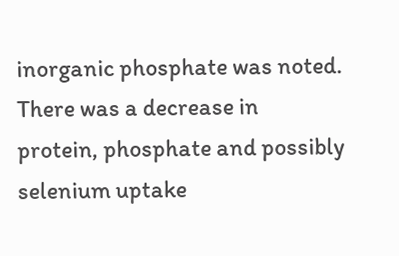inorganic phosphate was noted. There was a decrease in protein, phosphate and possibly selenium uptake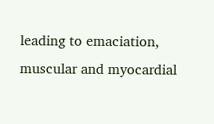leading to emaciation, muscular and myocardial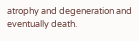atrophy and degeneration and eventually death.